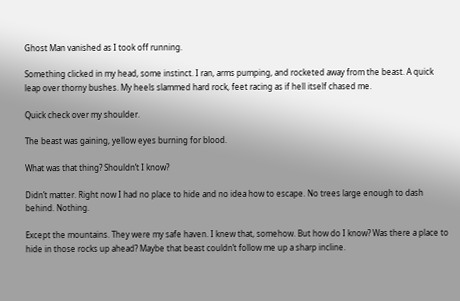Ghost Man vanished as I took off running.

Something clicked in my head, some instinct. I ran, arms pumping, and rocketed away from the beast. A quick leap over thorny bushes. My heels slammed hard rock, feet racing as if hell itself chased me.

Quick check over my shoulder.

The beast was gaining, yellow eyes burning for blood.

What was that thing? Shouldn’t I know?

Didn’t matter. Right now I had no place to hide and no idea how to escape. No trees large enough to dash behind. Nothing.

Except the mountains. They were my safe haven. I knew that, somehow. But how do I know? Was there a place to hide in those rocks up ahead? Maybe that beast couldn’t follow me up a sharp incline.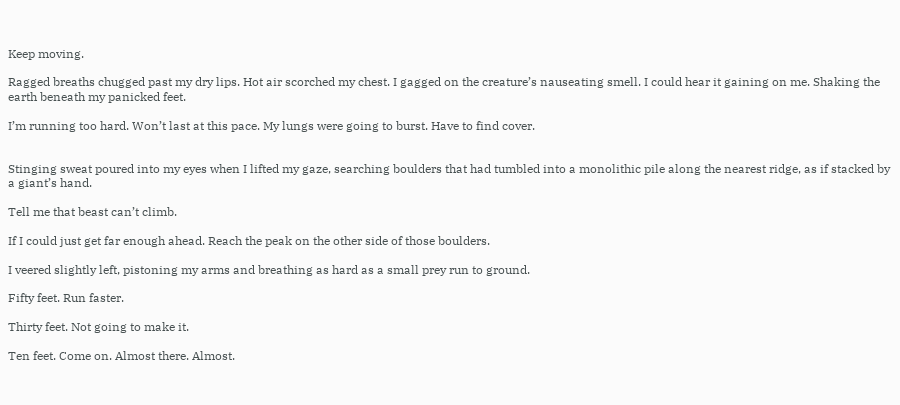Keep moving.

Ragged breaths chugged past my dry lips. Hot air scorched my chest. I gagged on the creature’s nauseating smell. I could hear it gaining on me. Shaking the earth beneath my panicked feet.

I’m running too hard. Won’t last at this pace. My lungs were going to burst. Have to find cover.


Stinging sweat poured into my eyes when I lifted my gaze, searching boulders that had tumbled into a monolithic pile along the nearest ridge, as if stacked by a giant’s hand.

Tell me that beast can’t climb.

If I could just get far enough ahead. Reach the peak on the other side of those boulders.

I veered slightly left, pistoning my arms and breathing as hard as a small prey run to ground.

Fifty feet. Run faster.

Thirty feet. Not going to make it.

Ten feet. Come on. Almost there. Almost.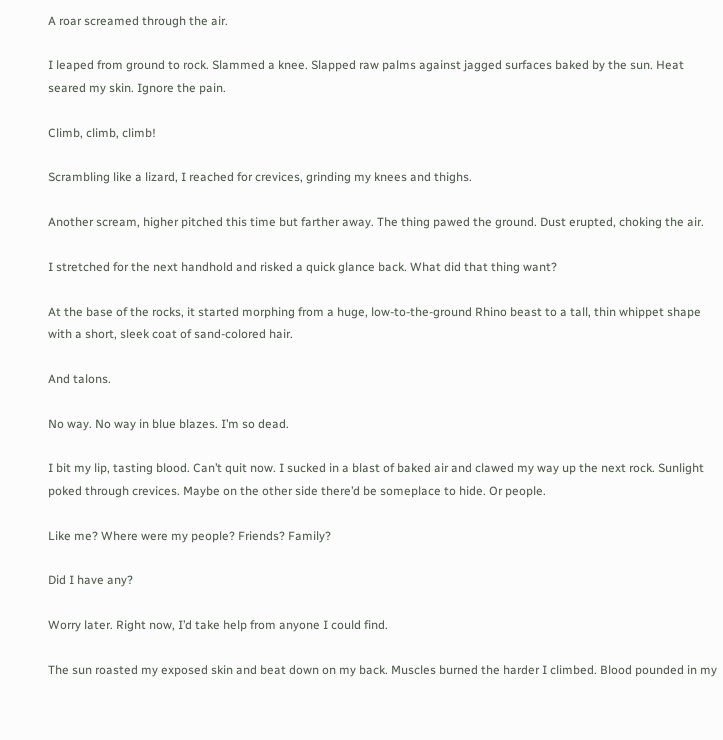A roar screamed through the air.

I leaped from ground to rock. Slammed a knee. Slapped raw palms against jagged surfaces baked by the sun. Heat seared my skin. Ignore the pain.

Climb, climb, climb!

Scrambling like a lizard, I reached for crevices, grinding my knees and thighs.

Another scream, higher pitched this time but farther away. The thing pawed the ground. Dust erupted, choking the air.

I stretched for the next handhold and risked a quick glance back. What did that thing want?

At the base of the rocks, it started morphing from a huge, low-to-the-ground Rhino beast to a tall, thin whippet shape with a short, sleek coat of sand-colored hair.

And talons.

No way. No way in blue blazes. I’m so dead.

I bit my lip, tasting blood. Can’t quit now. I sucked in a blast of baked air and clawed my way up the next rock. Sunlight poked through crevices. Maybe on the other side there’d be someplace to hide. Or people.

Like me? Where were my people? Friends? Family?

Did I have any?

Worry later. Right now, I’d take help from anyone I could find.

The sun roasted my exposed skin and beat down on my back. Muscles burned the harder I climbed. Blood pounded in my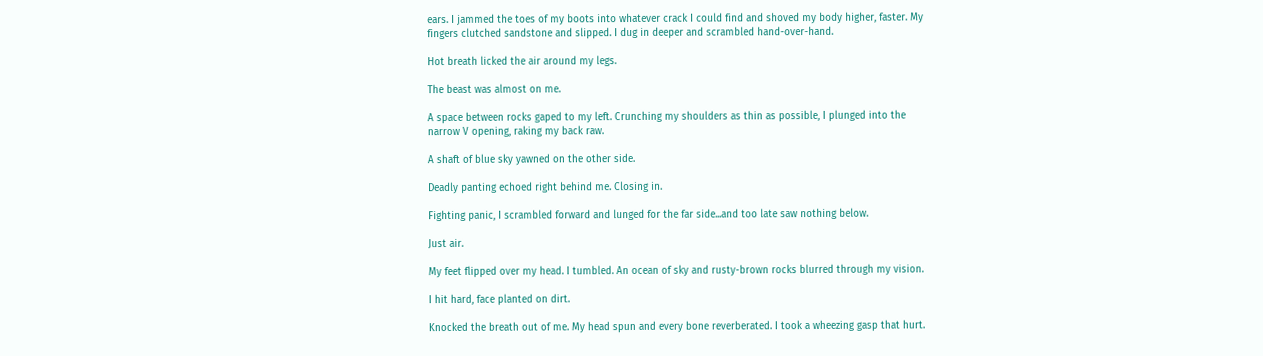ears. I jammed the toes of my boots into whatever crack I could find and shoved my body higher, faster. My fingers clutched sandstone and slipped. I dug in deeper and scrambled hand-over-hand.

Hot breath licked the air around my legs.

The beast was almost on me.

A space between rocks gaped to my left. Crunching my shoulders as thin as possible, I plunged into the narrow V opening, raking my back raw.

A shaft of blue sky yawned on the other side.

Deadly panting echoed right behind me. Closing in.

Fighting panic, I scrambled forward and lunged for the far side...and too late saw nothing below.

Just air.

My feet flipped over my head. I tumbled. An ocean of sky and rusty-brown rocks blurred through my vision.

I hit hard, face planted on dirt.

Knocked the breath out of me. My head spun and every bone reverberated. I took a wheezing gasp that hurt.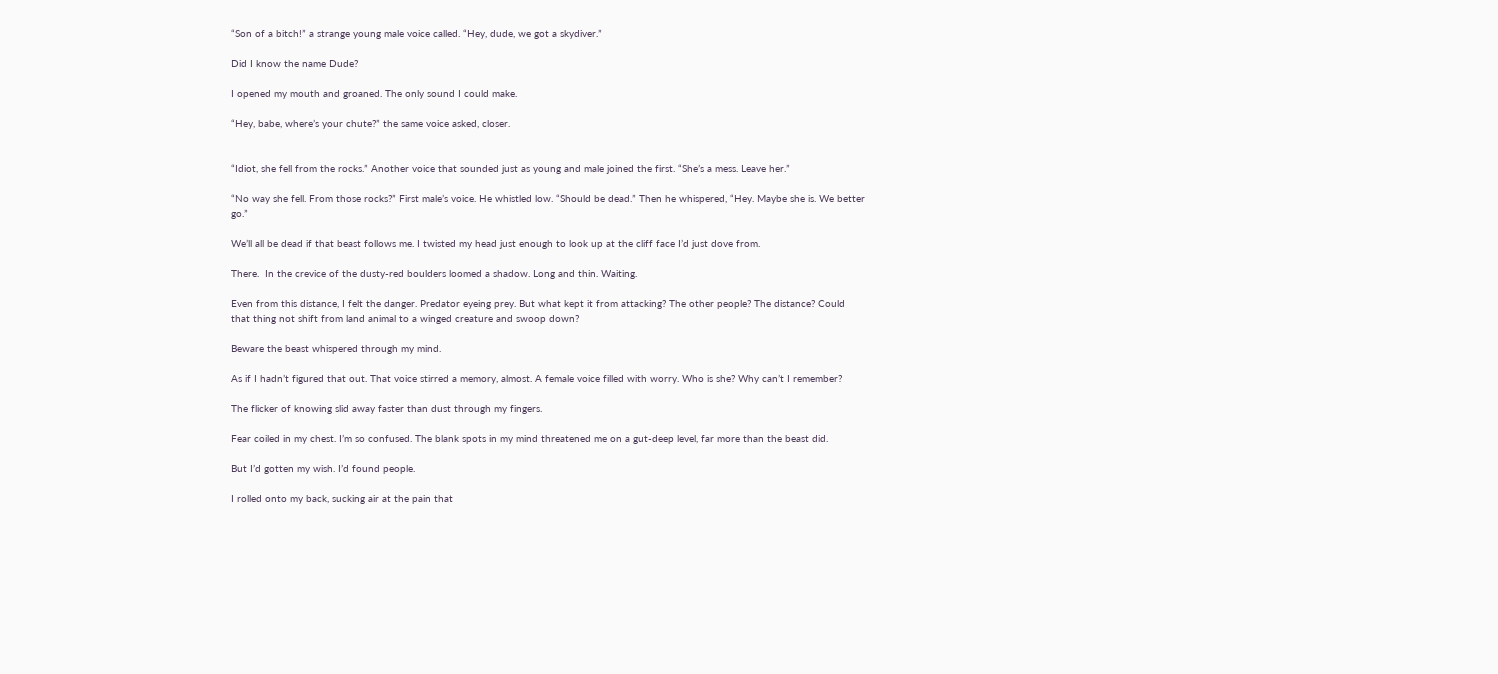“Son of a bitch!” a strange young male voice called. “Hey, dude, we got a skydiver.”

Did I know the name Dude?

I opened my mouth and groaned. The only sound I could make.

“Hey, babe, where’s your chute?” the same voice asked, closer.


“Idiot, she fell from the rocks.” Another voice that sounded just as young and male joined the first. “She’s a mess. Leave her.”

“No way she fell. From those rocks?” First male’s voice. He whistled low. “Should be dead.” Then he whispered, “Hey. Maybe she is. We better go.”

We’ll all be dead if that beast follows me. I twisted my head just enough to look up at the cliff face I’d just dove from.

There.  In the crevice of the dusty-red boulders loomed a shadow. Long and thin. Waiting.

Even from this distance, I felt the danger. Predator eyeing prey. But what kept it from attacking? The other people? The distance? Could that thing not shift from land animal to a winged creature and swoop down?

Beware the beast whispered through my mind.

As if I hadn’t figured that out. That voice stirred a memory, almost. A female voice filled with worry. Who is she? Why can’t I remember?

The flicker of knowing slid away faster than dust through my fingers.

Fear coiled in my chest. I’m so confused. The blank spots in my mind threatened me on a gut-deep level, far more than the beast did.

But I’d gotten my wish. I’d found people.

I rolled onto my back, sucking air at the pain that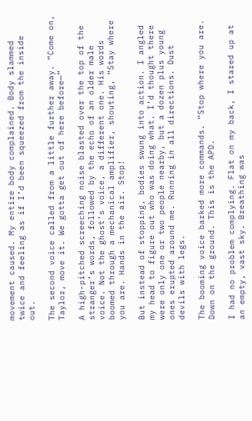movement caused. My entire body complained. Body slammed twice and feeling as if I’d been squeezed from the inside out.

The second voice called from a little further away. “Come on, Taylor, move it. We gotta get out of here before—”

A high-pitched screeching noise blasted over the top of the stranger’s words, followed by the echo of an older male voice. Not the ghost’s voice, a different one. His words boomed through a mechanical amplifier, shouting, “Stay where you are. Hands in the air. Stop!

But instead of stopping, bodies swung into action. I angled my head to figure out who was doing what. I’d thought there were only one or two people nearby, but a dozen plus young ones erupted around me. Running in all directions. Dust devils with legs.

The booming voice barked more commands. “Stop where you are. Down on the ground. This is the APD.

I had no problem complying. Flat on my back, I stared up at an empty, vast sky. Breathing was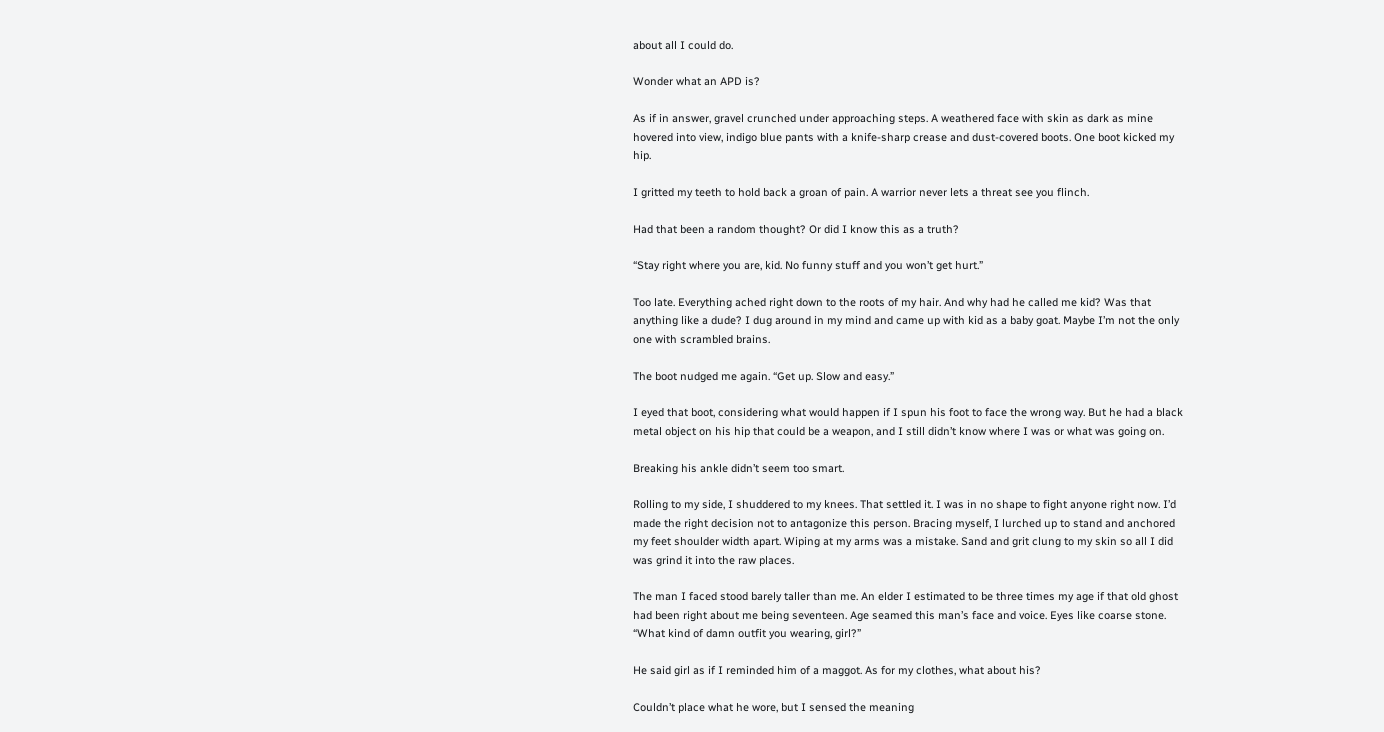about all I could do.

Wonder what an APD is?

As if in answer, gravel crunched under approaching steps. A weathered face with skin as dark as mine hovered into view, indigo blue pants with a knife-sharp crease and dust-covered boots. One boot kicked my hip.

I gritted my teeth to hold back a groan of pain. A warrior never lets a threat see you flinch.

Had that been a random thought? Or did I know this as a truth?

“Stay right where you are, kid. No funny stuff and you won’t get hurt.”

Too late. Everything ached right down to the roots of my hair. And why had he called me kid? Was that anything like a dude? I dug around in my mind and came up with kid as a baby goat. Maybe I’m not the only one with scrambled brains.

The boot nudged me again. “Get up. Slow and easy.”

I eyed that boot, considering what would happen if I spun his foot to face the wrong way. But he had a black metal object on his hip that could be a weapon, and I still didn’t know where I was or what was going on.

Breaking his ankle didn’t seem too smart.

Rolling to my side, I shuddered to my knees. That settled it. I was in no shape to fight anyone right now. I’d made the right decision not to antagonize this person. Bracing myself, I lurched up to stand and anchored my feet shoulder width apart. Wiping at my arms was a mistake. Sand and grit clung to my skin so all I did was grind it into the raw places.

The man I faced stood barely taller than me. An elder I estimated to be three times my age if that old ghost had been right about me being seventeen. Age seamed this man’s face and voice. Eyes like coarse stone. “What kind of damn outfit you wearing, girl?”

He said girl as if I reminded him of a maggot. As for my clothes, what about his?

Couldn’t place what he wore, but I sensed the meaning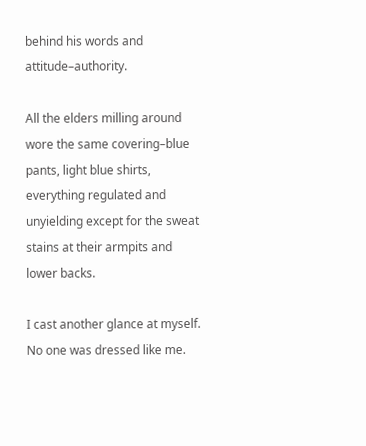behind his words and attitude–authority.

All the elders milling around wore the same covering–blue pants, light blue shirts, everything regulated and unyielding except for the sweat stains at their armpits and lower backs.

I cast another glance at myself. No one was dressed like me.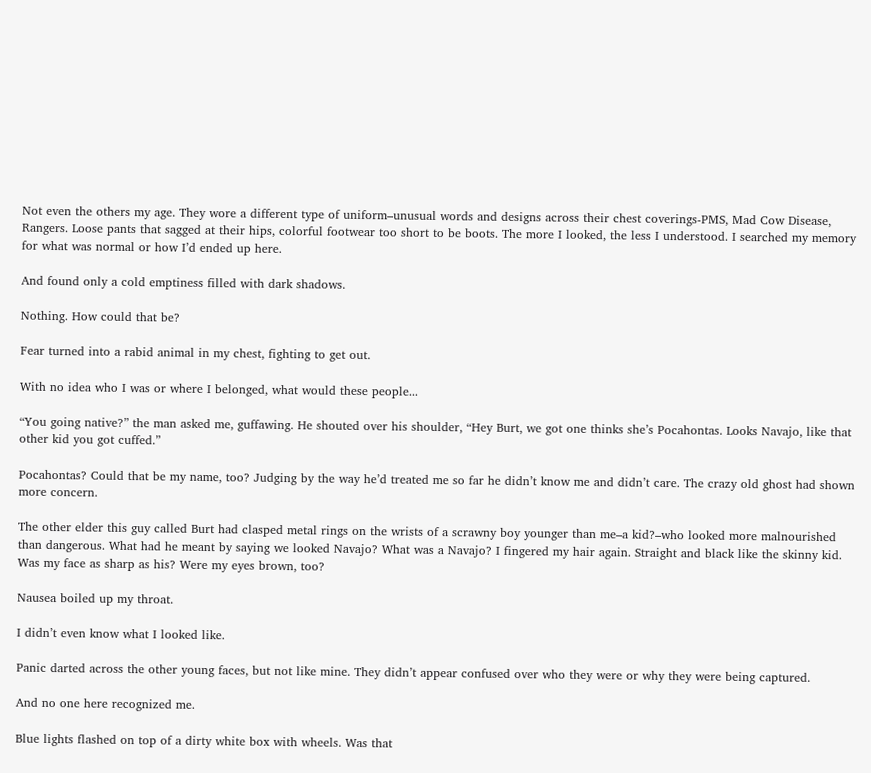Not even the others my age. They wore a different type of uniform–unusual words and designs across their chest coverings-PMS, Mad Cow Disease, Rangers. Loose pants that sagged at their hips, colorful footwear too short to be boots. The more I looked, the less I understood. I searched my memory for what was normal or how I’d ended up here.

And found only a cold emptiness filled with dark shadows.

Nothing. How could that be?

Fear turned into a rabid animal in my chest, fighting to get out.

With no idea who I was or where I belonged, what would these people...

“You going native?” the man asked me, guffawing. He shouted over his shoulder, “Hey Burt, we got one thinks she’s Pocahontas. Looks Navajo, like that other kid you got cuffed.”

Pocahontas? Could that be my name, too? Judging by the way he’d treated me so far he didn’t know me and didn’t care. The crazy old ghost had shown more concern.

The other elder this guy called Burt had clasped metal rings on the wrists of a scrawny boy younger than me–a kid?–who looked more malnourished than dangerous. What had he meant by saying we looked Navajo? What was a Navajo? I fingered my hair again. Straight and black like the skinny kid. Was my face as sharp as his? Were my eyes brown, too?

Nausea boiled up my throat.

I didn’t even know what I looked like.

Panic darted across the other young faces, but not like mine. They didn’t appear confused over who they were or why they were being captured.

And no one here recognized me.

Blue lights flashed on top of a dirty white box with wheels. Was that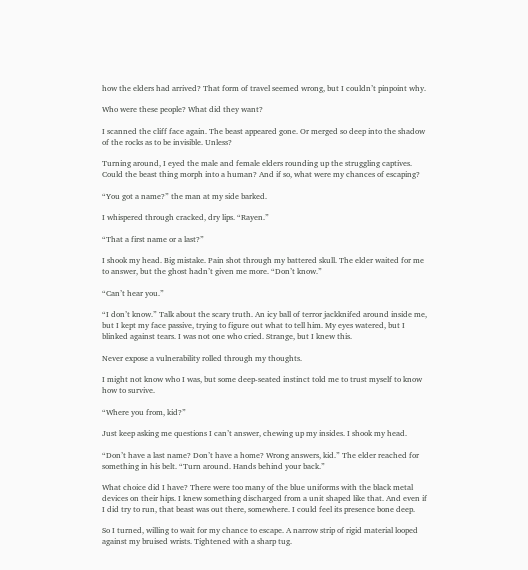how the elders had arrived? That form of travel seemed wrong, but I couldn’t pinpoint why.

Who were these people? What did they want?

I scanned the cliff face again. The beast appeared gone. Or merged so deep into the shadow of the rocks as to be invisible. Unless?

Turning around, I eyed the male and female elders rounding up the struggling captives. Could the beast thing morph into a human? And if so, what were my chances of escaping?

“You got a name?” the man at my side barked.

I whispered through cracked, dry lips. “Rayen.”

“That a first name or a last?”

I shook my head. Big mistake. Pain shot through my battered skull. The elder waited for me to answer, but the ghost hadn’t given me more. “Don’t know.”

“Can’t hear you.”

“I don’t know.” Talk about the scary truth. An icy ball of terror jackknifed around inside me, but I kept my face passive, trying to figure out what to tell him. My eyes watered, but I blinked against tears. I was not one who cried. Strange, but I knew this.

Never expose a vulnerability rolled through my thoughts.

I might not know who I was, but some deep-seated instinct told me to trust myself to know how to survive.

“Where you from, kid?”

Just keep asking me questions I can’t answer, chewing up my insides. I shook my head.

“Don’t have a last name? Don’t have a home? Wrong answers, kid.” The elder reached for something in his belt. “Turn around. Hands behind your back.”

What choice did I have? There were too many of the blue uniforms with the black metal devices on their hips. I knew something discharged from a unit shaped like that. And even if I did try to run, that beast was out there, somewhere. I could feel its presence bone deep.

So I turned, willing to wait for my chance to escape. A narrow strip of rigid material looped against my bruised wrists. Tightened with a sharp tug.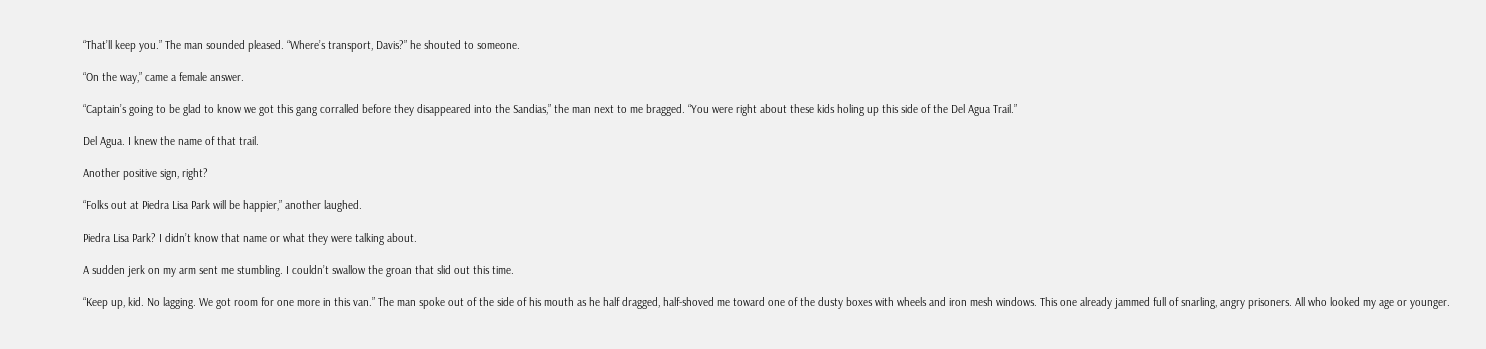“That’ll keep you.” The man sounded pleased. “Where’s transport, Davis?” he shouted to someone.

“On the way,” came a female answer.

“Captain’s going to be glad to know we got this gang corralled before they disappeared into the Sandias,” the man next to me bragged. “You were right about these kids holing up this side of the Del Agua Trail.”

Del Agua. I knew the name of that trail.

Another positive sign, right?

“Folks out at Piedra Lisa Park will be happier,” another laughed.

Piedra Lisa Park? I didn’t know that name or what they were talking about.

A sudden jerk on my arm sent me stumbling. I couldn’t swallow the groan that slid out this time.

“Keep up, kid. No lagging. We got room for one more in this van.” The man spoke out of the side of his mouth as he half dragged, half-shoved me toward one of the dusty boxes with wheels and iron mesh windows. This one already jammed full of snarling, angry prisoners. All who looked my age or younger.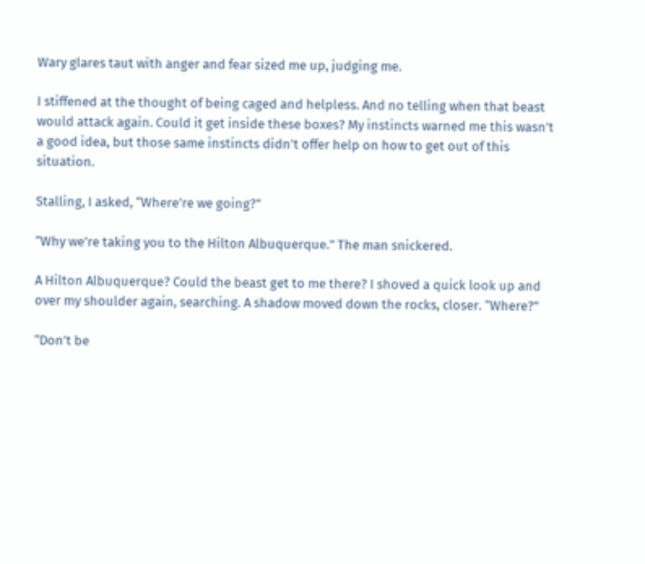Wary glares taut with anger and fear sized me up, judging me.

I stiffened at the thought of being caged and helpless. And no telling when that beast would attack again. Could it get inside these boxes? My instincts warned me this wasn’t a good idea, but those same instincts didn’t offer help on how to get out of this situation.

Stalling, I asked, “Where’re we going?”

“Why we’re taking you to the Hilton Albuquerque.” The man snickered.

A Hilton Albuquerque? Could the beast get to me there? I shoved a quick look up and over my shoulder again, searching. A shadow moved down the rocks, closer. “Where?”

“Don’t be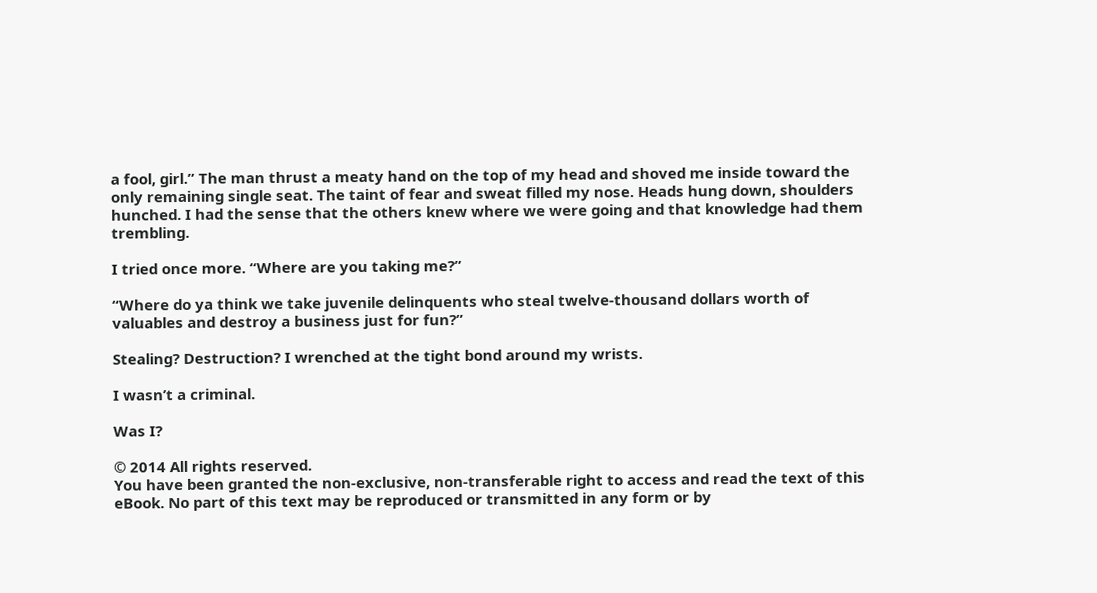a fool, girl.” The man thrust a meaty hand on the top of my head and shoved me inside toward the only remaining single seat. The taint of fear and sweat filled my nose. Heads hung down, shoulders hunched. I had the sense that the others knew where we were going and that knowledge had them trembling.

I tried once more. “Where are you taking me?”

“Where do ya think we take juvenile delinquents who steal twelve-thousand dollars worth of valuables and destroy a business just for fun?”

Stealing? Destruction? I wrenched at the tight bond around my wrists.

I wasn’t a criminal.

Was I?

© 2014 All rights reserved.
You have been granted the non-exclusive, non-transferable right to access and read the text of this eBook. No part of this text may be reproduced or transmitted in any form or by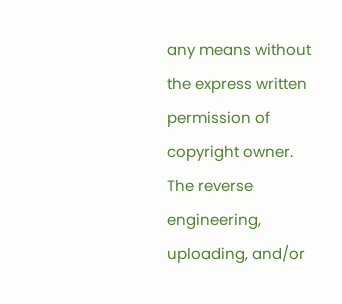any means without the express written permission of copyright owner. The reverse engineering, uploading, and/or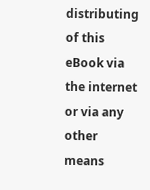distributing of this eBook via the internet or via any other means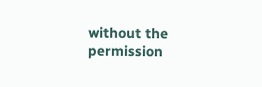without the permission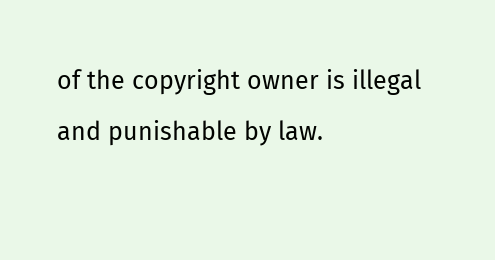of the copyright owner is illegal and punishable by law.